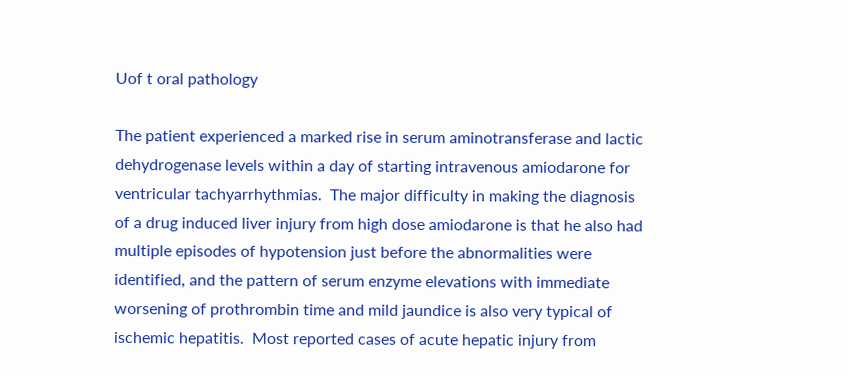Uof t oral pathology

The patient experienced a marked rise in serum aminotransferase and lactic dehydrogenase levels within a day of starting intravenous amiodarone for ventricular tachyarrhythmias.  The major difficulty in making the diagnosis of a drug induced liver injury from high dose amiodarone is that he also had multiple episodes of hypotension just before the abnormalities were identified, and the pattern of serum enzyme elevations with immediate worsening of prothrombin time and mild jaundice is also very typical of ischemic hepatitis.  Most reported cases of acute hepatic injury from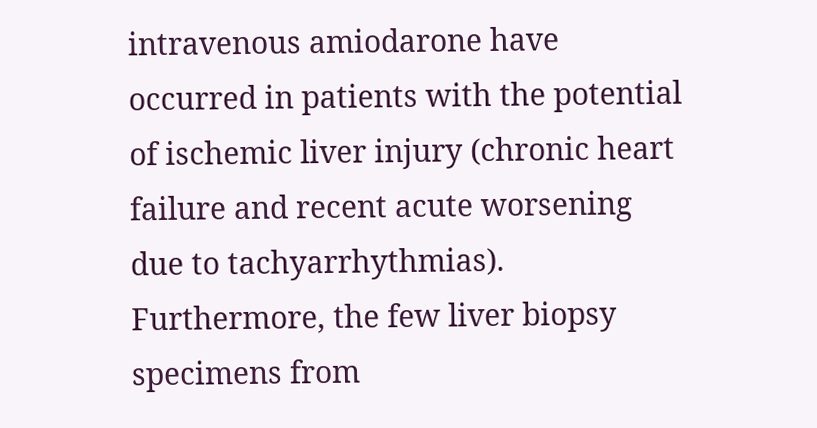intravenous amiodarone have occurred in patients with the potential of ischemic liver injury (chronic heart failure and recent acute worsening due to tachyarrhythmias).  Furthermore, the few liver biopsy specimens from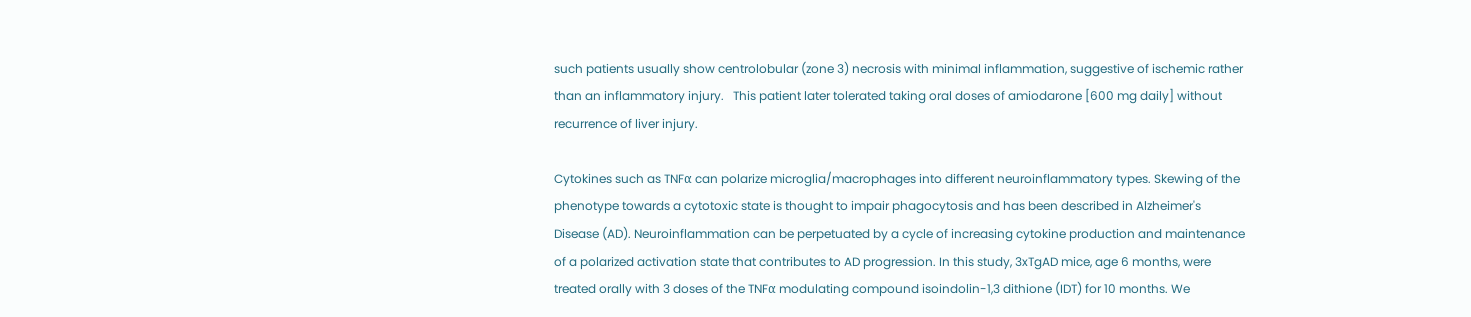such patients usually show centrolobular (zone 3) necrosis with minimal inflammation, suggestive of ischemic rather than an inflammatory injury.   This patient later tolerated taking oral doses of amiodarone [600 mg daily] without recurrence of liver injury.

Cytokines such as TNFα can polarize microglia/macrophages into different neuroinflammatory types. Skewing of the phenotype towards a cytotoxic state is thought to impair phagocytosis and has been described in Alzheimer's Disease (AD). Neuroinflammation can be perpetuated by a cycle of increasing cytokine production and maintenance of a polarized activation state that contributes to AD progression. In this study, 3xTgAD mice, age 6 months, were treated orally with 3 doses of the TNFα modulating compound isoindolin-1,3 dithione (IDT) for 10 months. We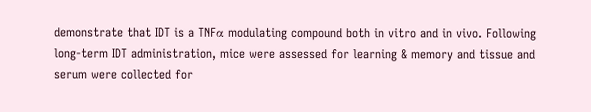demonstrate that IDT is a TNFα modulating compound both in vitro and in vivo. Following long-term IDT administration, mice were assessed for learning & memory and tissue and serum were collected for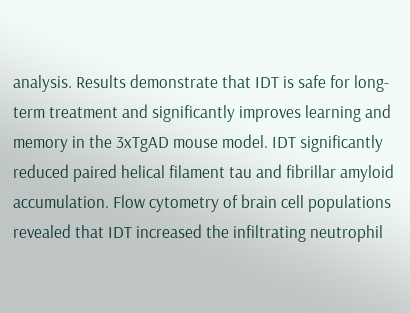analysis. Results demonstrate that IDT is safe for long-term treatment and significantly improves learning and memory in the 3xTgAD mouse model. IDT significantly reduced paired helical filament tau and fibrillar amyloid accumulation. Flow cytometry of brain cell populations revealed that IDT increased the infiltrating neutrophil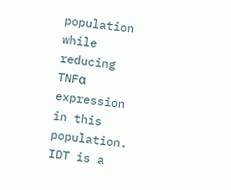population while reducing TNFα expression in this population. IDT is a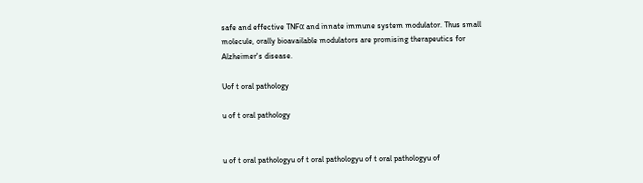safe and effective TNFα and innate immune system modulator. Thus small molecule, orally bioavailable modulators are promising therapeutics for Alzheimer's disease.

Uof t oral pathology

u of t oral pathology


u of t oral pathologyu of t oral pathologyu of t oral pathologyu of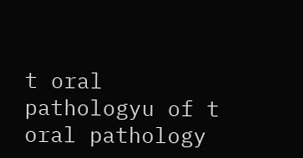t oral pathologyu of t oral pathology